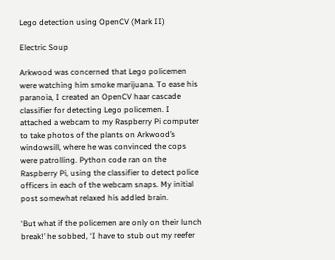Lego detection using OpenCV (Mark II)

Electric Soup

Arkwood was concerned that Lego policemen were watching him smoke marijuana. To ease his paranoia, I created an OpenCV haar cascade classifier for detecting Lego policemen. I attached a webcam to my Raspberry Pi computer to take photos of the plants on Arkwood’s windowsill, where he was convinced the cops were patrolling. Python code ran on the Raspberry Pi, using the classifier to detect police officers in each of the webcam snaps. My initial post somewhat relaxed his addled brain.

‘But what if the policemen are only on their lunch break!’ he sobbed, ‘I have to stub out my reefer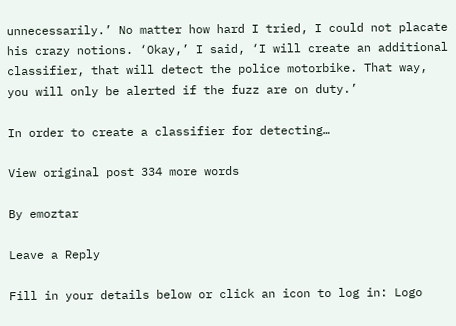unnecessarily.’ No matter how hard I tried, I could not placate his crazy notions. ‘Okay,’ I said, ‘I will create an additional classifier, that will detect the police motorbike. That way, you will only be alerted if the fuzz are on duty.’

In order to create a classifier for detecting…

View original post 334 more words

By emoztar

Leave a Reply

Fill in your details below or click an icon to log in: Logo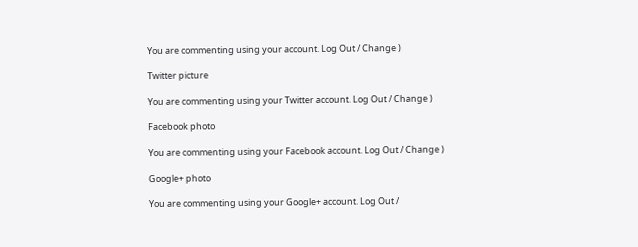You are commenting using your account. Log Out / Change )

Twitter picture

You are commenting using your Twitter account. Log Out / Change )

Facebook photo

You are commenting using your Facebook account. Log Out / Change )

Google+ photo

You are commenting using your Google+ account. Log Out /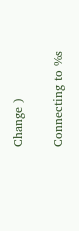Change )

Connecting to %s